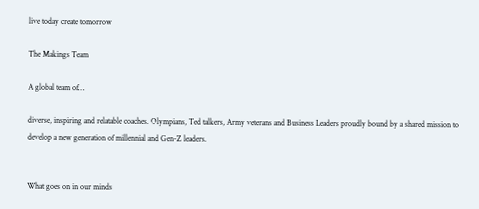live today create tomorrow

The Makings Team

A global team of…

diverse, inspiring and relatable coaches. Olympians, Ted talkers, Army veterans and Business Leaders proudly bound by a shared mission to develop a new generation of millennial and Gen-Z leaders.


What goes on in our minds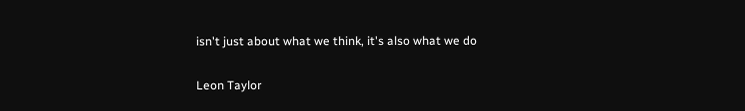isn't just about what we think, it's also what we do

Leon Taylor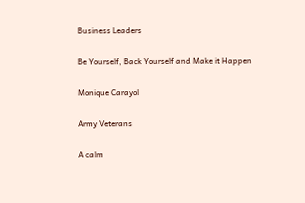Business Leaders

Be Yourself, Back Yourself and Make it Happen

Monique Carayol

Army Veterans

A calm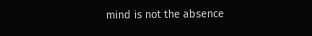mind is not the absence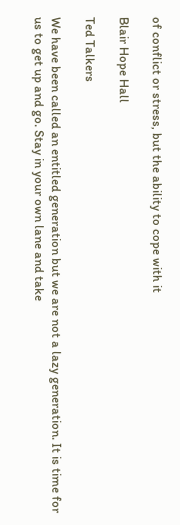of conflict or stress, but the ability to cope with it

Blair Hope Hall

Ted Talkers

We have been called an entitled generation but we are not a lazy generation. It is time for us to get up and go. Stay in your own lane and take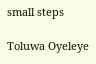small steps

Toluwa Oyeleye